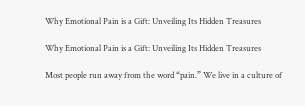Why Emotional Pain is a Gift: Unveiling Its Hidden Treasures

Why Emotional Pain is a Gift: Unveiling Its Hidden Treasures

Most people run away from the word “pain.” We live in a culture of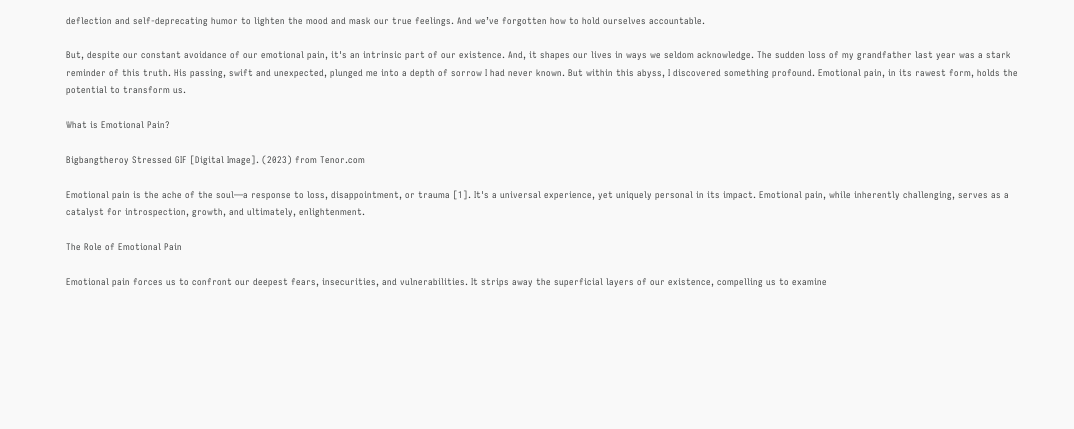deflection and self-deprecating humor to lighten the mood and mask our true feelings. And we’ve forgotten how to hold ourselves accountable.

But, despite our constant avoidance of our emotional pain, it's an intrinsic part of our existence. And, it shapes our lives in ways we seldom acknowledge. The sudden loss of my grandfather last year was a stark reminder of this truth. His passing, swift and unexpected, plunged me into a depth of sorrow I had never known. But within this abyss, I discovered something profound. Emotional pain, in its rawest form, holds the potential to transform us.

What is Emotional Pain?

Bigbangtheroy Stressed GIF [Digital Image]. (2023) from Tenor.com

Emotional pain is the ache of the soul—a response to loss, disappointment, or trauma [1]. It's a universal experience, yet uniquely personal in its impact. Emotional pain, while inherently challenging, serves as a catalyst for introspection, growth, and ultimately, enlightenment.

The Role of Emotional Pain

Emotional pain forces us to confront our deepest fears, insecurities, and vulnerabilities. It strips away the superficial layers of our existence, compelling us to examine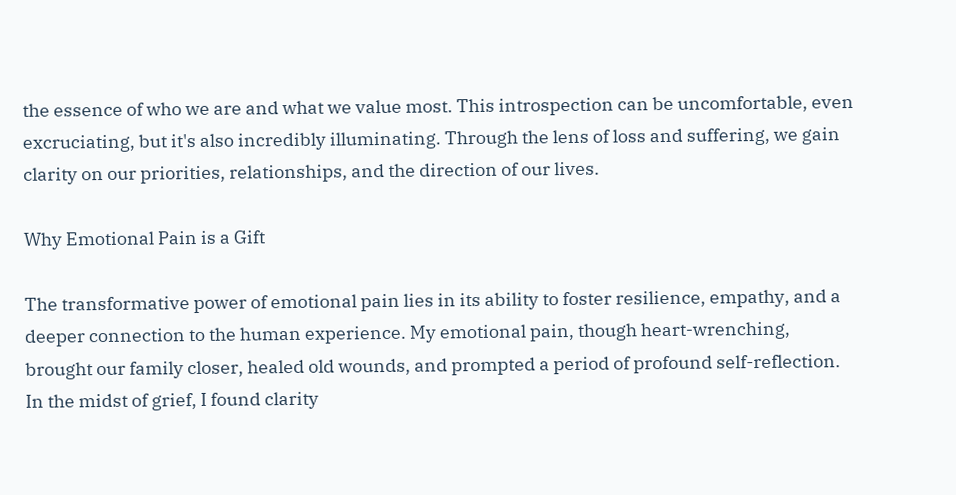the essence of who we are and what we value most. This introspection can be uncomfortable, even excruciating, but it's also incredibly illuminating. Through the lens of loss and suffering, we gain clarity on our priorities, relationships, and the direction of our lives.

Why Emotional Pain is a Gift

The transformative power of emotional pain lies in its ability to foster resilience, empathy, and a deeper connection to the human experience. My emotional pain, though heart-wrenching, brought our family closer, healed old wounds, and prompted a period of profound self-reflection. In the midst of grief, I found clarity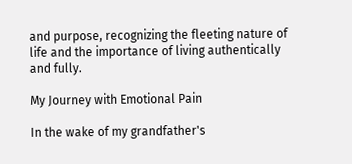and purpose, recognizing the fleeting nature of life and the importance of living authentically and fully.

My Journey with Emotional Pain

In the wake of my grandfather's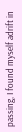passing, I found myself adrift in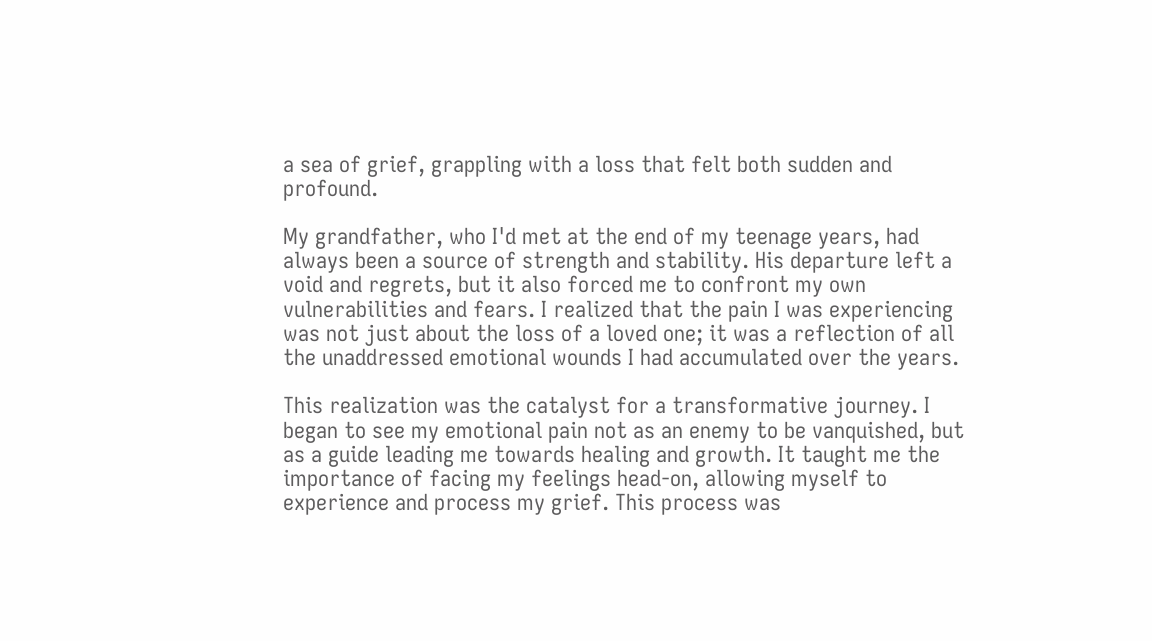a sea of grief, grappling with a loss that felt both sudden and profound.

My grandfather, who I'd met at the end of my teenage years, had always been a source of strength and stability. His departure left a void and regrets, but it also forced me to confront my own vulnerabilities and fears. I realized that the pain I was experiencing was not just about the loss of a loved one; it was a reflection of all the unaddressed emotional wounds I had accumulated over the years.

This realization was the catalyst for a transformative journey. I began to see my emotional pain not as an enemy to be vanquished, but as a guide leading me towards healing and growth. It taught me the importance of facing my feelings head-on, allowing myself to experience and process my grief. This process was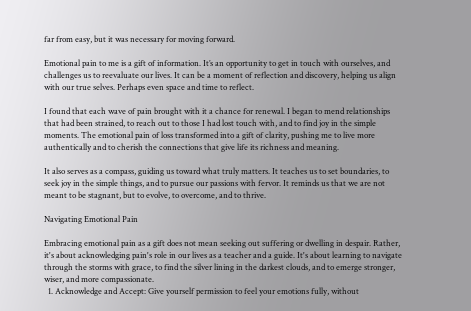far from easy, but it was necessary for moving forward.

Emotional pain to me is a gift of information. It’s an opportunity to get in touch with ourselves, and challenges us to reevaluate our lives. It can be a moment of reflection and discovery, helping us align with our true selves. Perhaps even space and time to reflect.

I found that each wave of pain brought with it a chance for renewal. I began to mend relationships that had been strained, to reach out to those I had lost touch with, and to find joy in the simple moments. The emotional pain of loss transformed into a gift of clarity, pushing me to live more authentically and to cherish the connections that give life its richness and meaning.

It also serves as a compass, guiding us toward what truly matters. It teaches us to set boundaries, to seek joy in the simple things, and to pursue our passions with fervor. It reminds us that we are not meant to be stagnant, but to evolve, to overcome, and to thrive.

Navigating Emotional Pain

Embracing emotional pain as a gift does not mean seeking out suffering or dwelling in despair. Rather, it's about acknowledging pain's role in our lives as a teacher and a guide. It's about learning to navigate through the storms with grace, to find the silver lining in the darkest clouds, and to emerge stronger, wiser, and more compassionate.
  1. Acknowledge and Accept: Give yourself permission to feel your emotions fully, without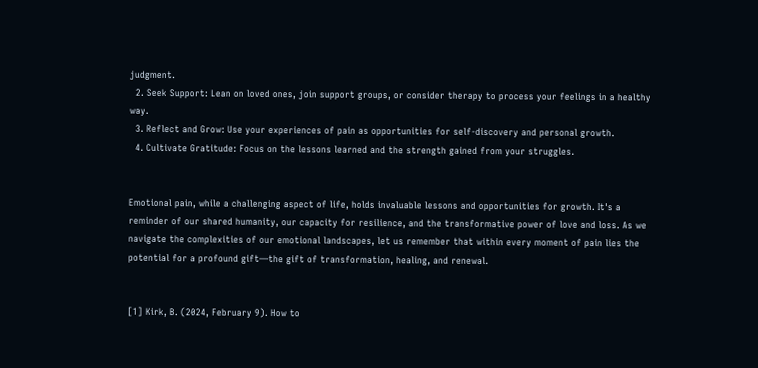judgment.
  2. Seek Support: Lean on loved ones, join support groups, or consider therapy to process your feelings in a healthy way.
  3. Reflect and Grow: Use your experiences of pain as opportunities for self-discovery and personal growth.
  4. Cultivate Gratitude: Focus on the lessons learned and the strength gained from your struggles.


Emotional pain, while a challenging aspect of life, holds invaluable lessons and opportunities for growth. It's a reminder of our shared humanity, our capacity for resilience, and the transformative power of love and loss. As we navigate the complexities of our emotional landscapes, let us remember that within every moment of pain lies the potential for a profound gift—the gift of transformation, healing, and renewal.


[1] Kirk, B. (2024, February 9). How to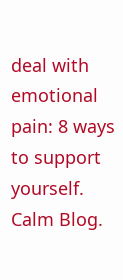deal with emotional pain: 8 ways to support yourself. Calm Blog.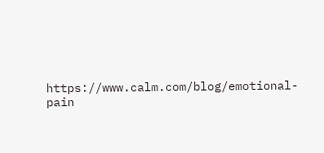https://www.calm.com/blog/emotional-pain